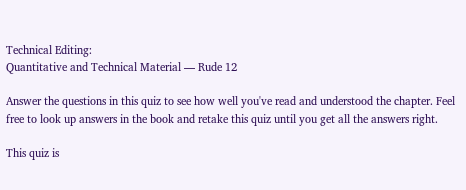Technical Editing:
Quantitative and Technical Material — Rude 12

Answer the questions in this quiz to see how well you've read and understood the chapter. Feel free to look up answers in the book and retake this quiz until you get all the answers right.

This quiz is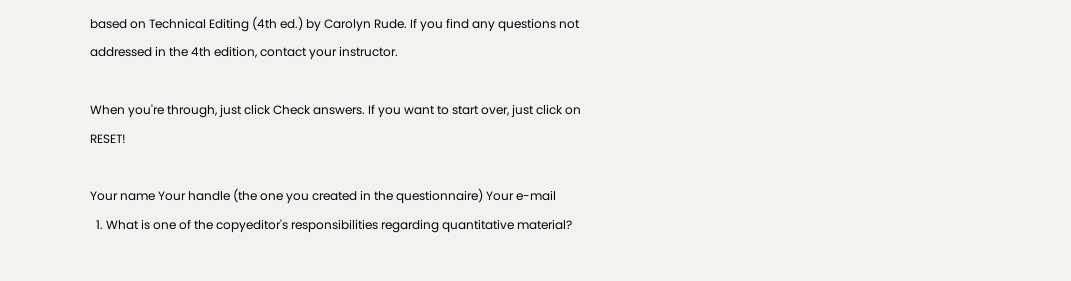based on Technical Editing (4th ed.) by Carolyn Rude. If you find any questions not addressed in the 4th edition, contact your instructor.

When you're through, just click Check answers. If you want to start over, just click on RESET!

Your name Your handle (the one you created in the questionnaire) Your e-mail
  1. What is one of the copyeditor's responsibilities regarding quantitative material?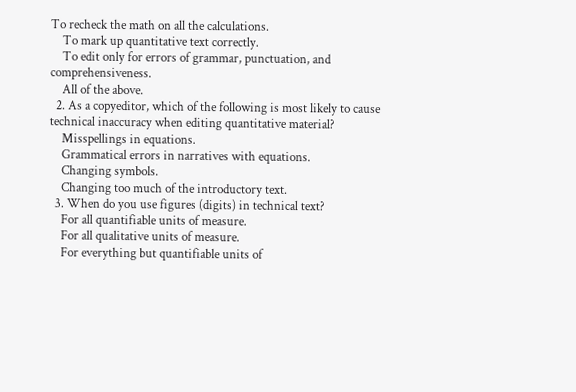To recheck the math on all the calculations.
    To mark up quantitative text correctly.
    To edit only for errors of grammar, punctuation, and comprehensiveness.
    All of the above.
  2. As a copyeditor, which of the following is most likely to cause technical inaccuracy when editing quantitative material?
    Misspellings in equations.
    Grammatical errors in narratives with equations.
    Changing symbols.
    Changing too much of the introductory text.
  3. When do you use figures (digits) in technical text?
    For all quantifiable units of measure.
    For all qualitative units of measure.
    For everything but quantifiable units of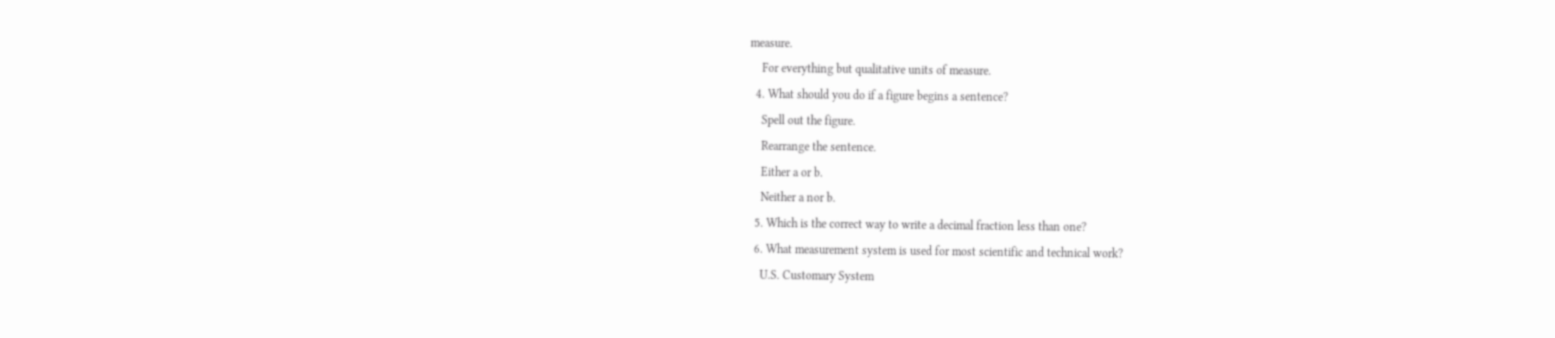measure.
    For everything but qualitative units of measure.
  4. What should you do if a figure begins a sentence?
    Spell out the figure.
    Rearrange the sentence.
    Either a or b.
    Neither a nor b.
  5. Which is the correct way to write a decimal fraction less than one?
  6. What measurement system is used for most scientific and technical work?
    U.S. Customary System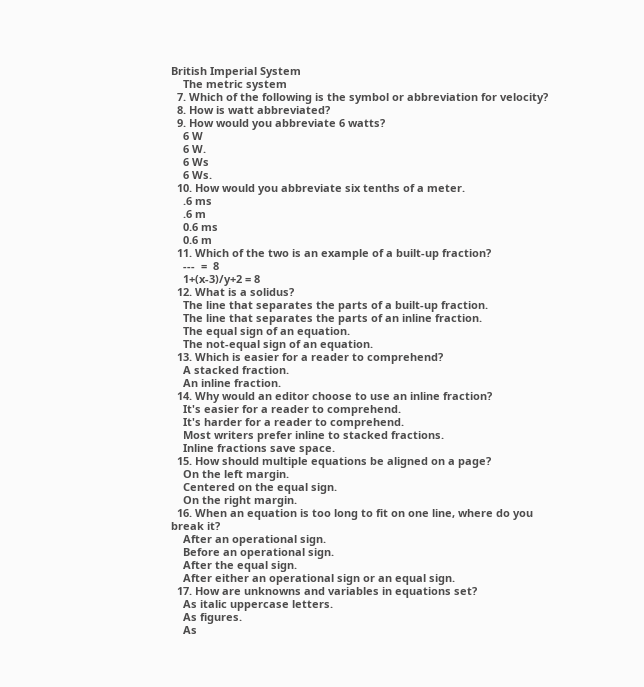British Imperial System
    The metric system
  7. Which of the following is the symbol or abbreviation for velocity?
  8. How is watt abbreviated?
  9. How would you abbreviate 6 watts?
    6 W
    6 W.
    6 Ws
    6 Ws.
  10. How would you abbreviate six tenths of a meter.
    .6 ms
    .6 m
    0.6 ms
    0.6 m
  11. Which of the two is an example of a built-up fraction?
    ---  =  8
    1+(x-3)/y+2 = 8
  12. What is a solidus?
    The line that separates the parts of a built-up fraction.
    The line that separates the parts of an inline fraction.
    The equal sign of an equation.
    The not-equal sign of an equation.
  13. Which is easier for a reader to comprehend?
    A stacked fraction.
    An inline fraction.
  14. Why would an editor choose to use an inline fraction?
    It's easier for a reader to comprehend.
    It's harder for a reader to comprehend.
    Most writers prefer inline to stacked fractions.
    Inline fractions save space.
  15. How should multiple equations be aligned on a page?
    On the left margin.
    Centered on the equal sign.
    On the right margin.
  16. When an equation is too long to fit on one line, where do you break it?
    After an operational sign.
    Before an operational sign.
    After the equal sign.
    After either an operational sign or an equal sign.
  17. How are unknowns and variables in equations set?
    As italic uppercase letters.
    As figures.
    As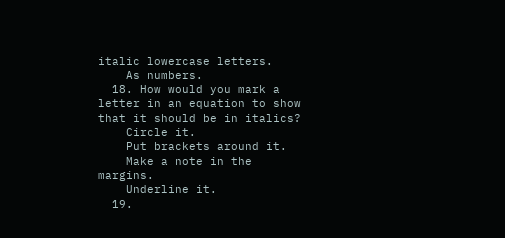italic lowercase letters.
    As numbers.
  18. How would you mark a letter in an equation to show that it should be in italics?
    Circle it.
    Put brackets around it.
    Make a note in the margins.
    Underline it.
  19.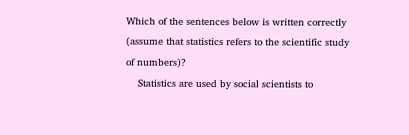Which of the sentences below is written correctly (assume that statistics refers to the scientific study of numbers)?
    Statistics are used by social scientists to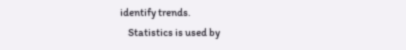identify trends.
    Statistics is used by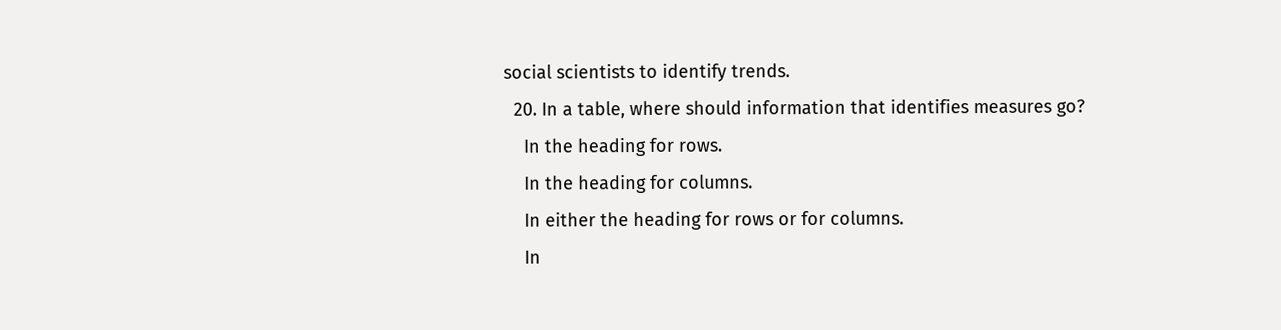social scientists to identify trends.
  20. In a table, where should information that identifies measures go?
    In the heading for rows.
    In the heading for columns.
    In either the heading for rows or for columns.
    In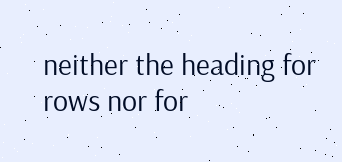neither the heading for rows nor for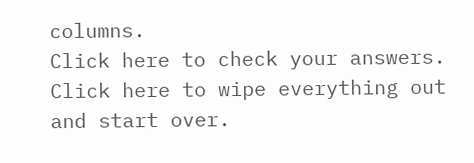columns.
Click here to check your answers.
Click here to wipe everything out and start over.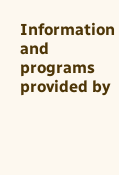Information and programs provided by